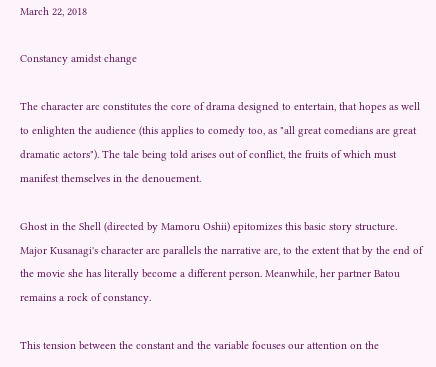March 22, 2018

Constancy amidst change

The character arc constitutes the core of drama designed to entertain, that hopes as well to enlighten the audience (this applies to comedy too, as "all great comedians are great dramatic actors"). The tale being told arises out of conflict, the fruits of which must manifest themselves in the denouement.

Ghost in the Shell (directed by Mamoru Oshii) epitomizes this basic story structure. Major Kusanagi's character arc parallels the narrative arc, to the extent that by the end of the movie she has literally become a different person. Meanwhile, her partner Batou remains a rock of constancy.

This tension between the constant and the variable focuses our attention on the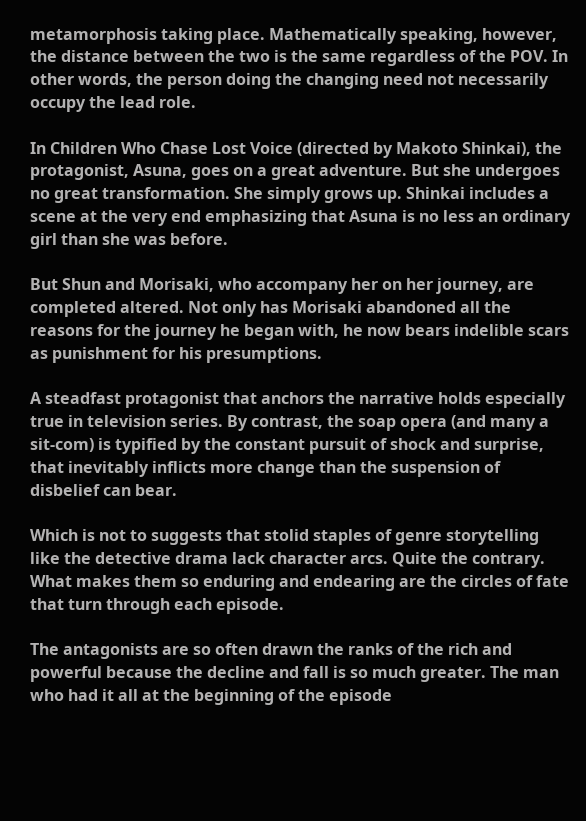metamorphosis taking place. Mathematically speaking, however, the distance between the two is the same regardless of the POV. In other words, the person doing the changing need not necessarily occupy the lead role.

In Children Who Chase Lost Voice (directed by Makoto Shinkai), the protagonist, Asuna, goes on a great adventure. But she undergoes no great transformation. She simply grows up. Shinkai includes a scene at the very end emphasizing that Asuna is no less an ordinary girl than she was before.

But Shun and Morisaki, who accompany her on her journey, are completed altered. Not only has Morisaki abandoned all the reasons for the journey he began with, he now bears indelible scars as punishment for his presumptions.

A steadfast protagonist that anchors the narrative holds especially true in television series. By contrast, the soap opera (and many a sit-com) is typified by the constant pursuit of shock and surprise, that inevitably inflicts more change than the suspension of disbelief can bear.

Which is not to suggests that stolid staples of genre storytelling like the detective drama lack character arcs. Quite the contrary. What makes them so enduring and endearing are the circles of fate that turn through each episode.

The antagonists are so often drawn the ranks of the rich and powerful because the decline and fall is so much greater. The man who had it all at the beginning of the episode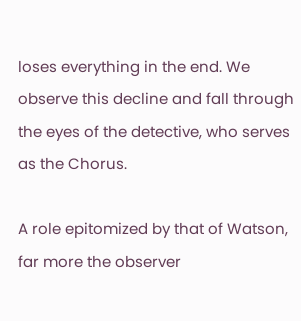loses everything in the end. We observe this decline and fall through the eyes of the detective, who serves as the Chorus.

A role epitomized by that of Watson, far more the observer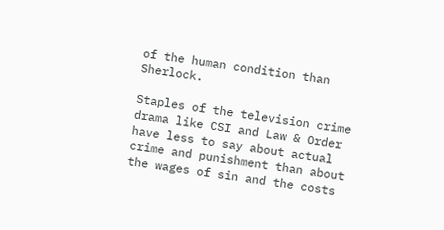of the human condition than Sherlock.

Staples of the television crime drama like CSI and Law & Order have less to say about actual crime and punishment than about the wages of sin and the costs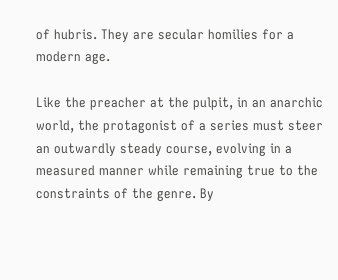of hubris. They are secular homilies for a modern age.

Like the preacher at the pulpit, in an anarchic world, the protagonist of a series must steer an outwardly steady course, evolving in a measured manner while remaining true to the constraints of the genre. By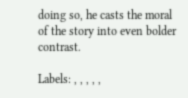doing so, he casts the moral of the story into even bolder contrast.

Labels: , , , , ,